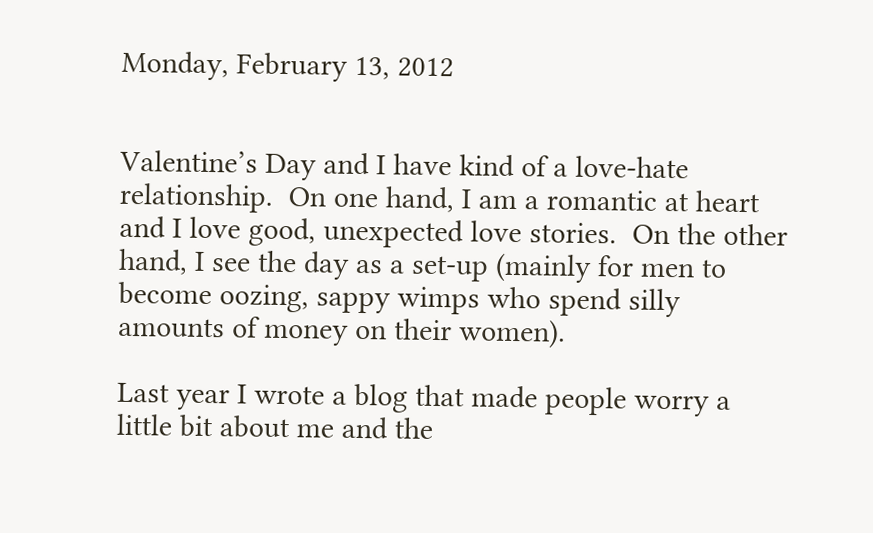Monday, February 13, 2012


Valentine’s Day and I have kind of a love-hate relationship.  On one hand, I am a romantic at heart and I love good, unexpected love stories.  On the other hand, I see the day as a set-up (mainly for men to become oozing, sappy wimps who spend silly amounts of money on their women).

Last year I wrote a blog that made people worry a little bit about me and the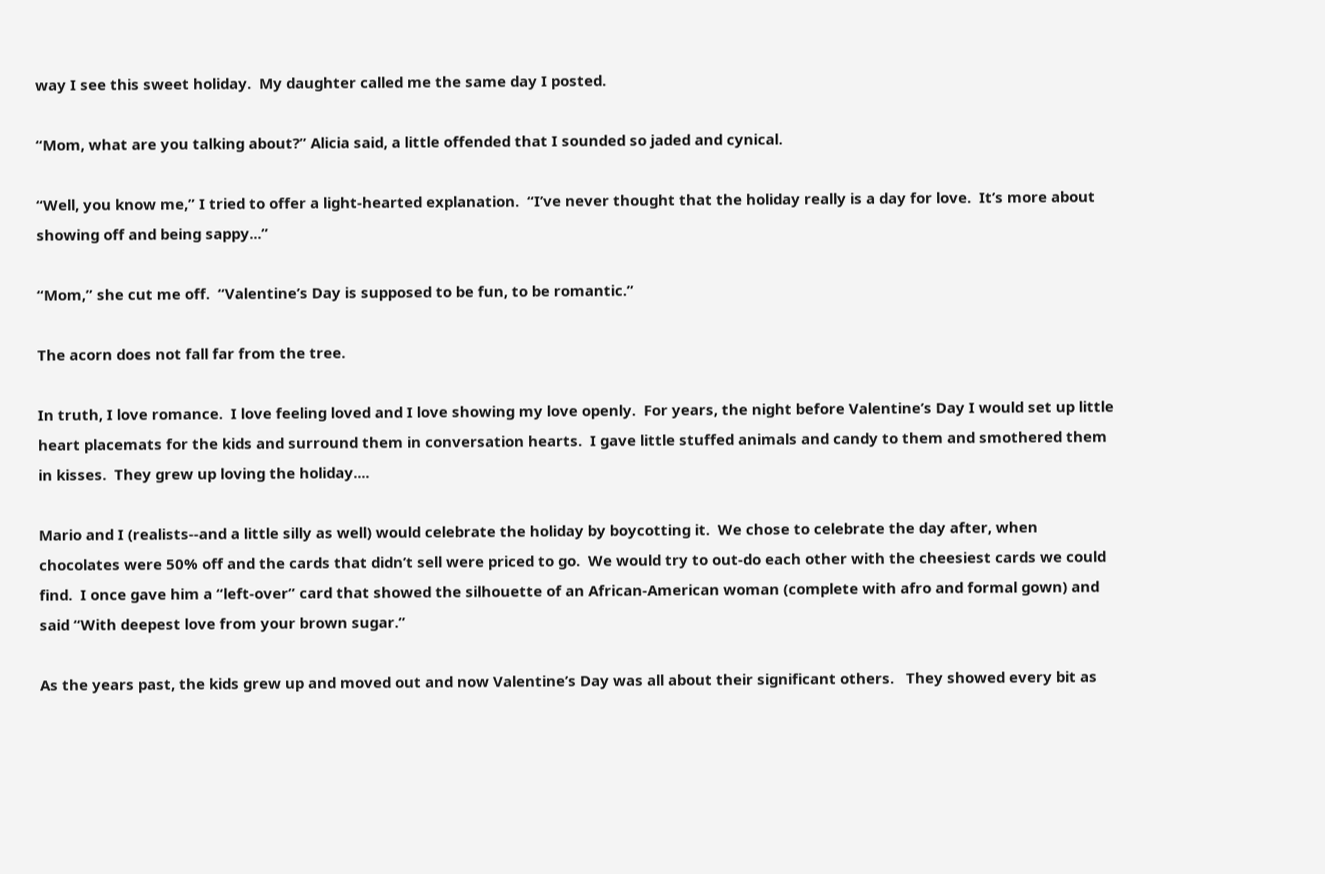way I see this sweet holiday.  My daughter called me the same day I posted.

“Mom, what are you talking about?” Alicia said, a little offended that I sounded so jaded and cynical.

“Well, you know me,” I tried to offer a light-hearted explanation.  “I’ve never thought that the holiday really is a day for love.  It’s more about showing off and being sappy...”

“Mom,” she cut me off.  “Valentine’s Day is supposed to be fun, to be romantic.”

The acorn does not fall far from the tree.

In truth, I love romance.  I love feeling loved and I love showing my love openly.  For years, the night before Valentine’s Day I would set up little heart placemats for the kids and surround them in conversation hearts.  I gave little stuffed animals and candy to them and smothered them in kisses.  They grew up loving the holiday....

Mario and I (realists--and a little silly as well) would celebrate the holiday by boycotting it.  We chose to celebrate the day after, when chocolates were 50% off and the cards that didn’t sell were priced to go.  We would try to out-do each other with the cheesiest cards we could find.  I once gave him a “left-over” card that showed the silhouette of an African-American woman (complete with afro and formal gown) and said “With deepest love from your brown sugar.”

As the years past, the kids grew up and moved out and now Valentine’s Day was all about their significant others.   They showed every bit as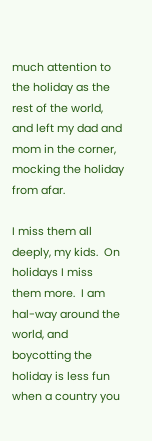much attention to the holiday as the rest of the world, and left my dad and mom in the corner, mocking the holiday from afar.

I miss them all deeply, my kids.  On holidays I miss them more.  I am hal-way around the world, and boycotting the holiday is less fun when a country you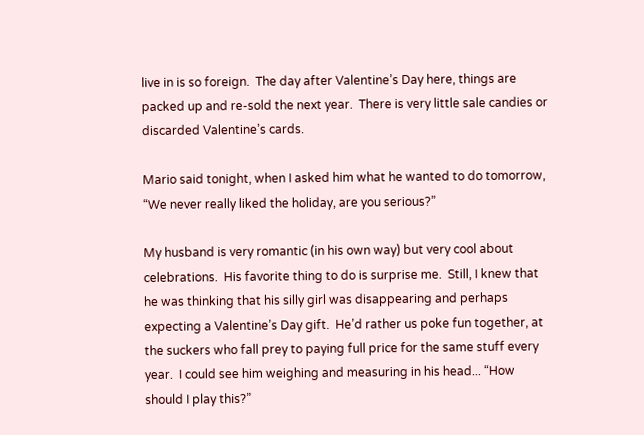live in is so foreign.  The day after Valentine’s Day here, things are packed up and re-sold the next year.  There is very little sale candies or discarded Valentine’s cards.

Mario said tonight, when I asked him what he wanted to do tomorrow, “We never really liked the holiday, are you serious?”

My husband is very romantic (in his own way) but very cool about celebrations.  His favorite thing to do is surprise me.  Still, I knew that he was thinking that his silly girl was disappearing and perhaps expecting a Valentine’s Day gift.  He’d rather us poke fun together, at the suckers who fall prey to paying full price for the same stuff every year.  I could see him weighing and measuring in his head... “How should I play this?”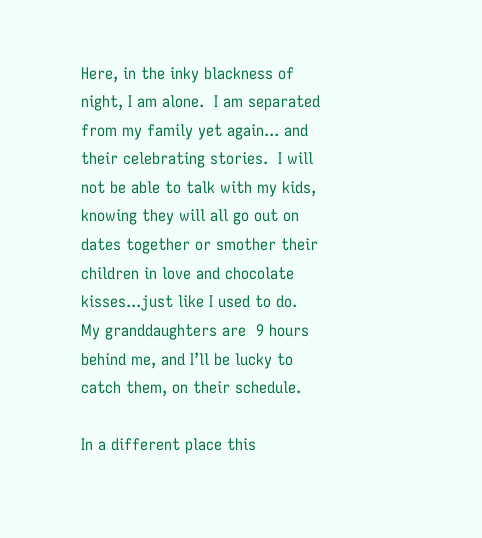Here, in the inky blackness of night, I am alone.  I am separated from my family yet again... and their celebrating stories.  I will not be able to talk with my kids, knowing they will all go out on dates together or smother their children in love and chocolate kisses...just like I used to do.  My granddaughters are  9 hours behind me, and I’ll be lucky to catch them, on their schedule.

In a different place this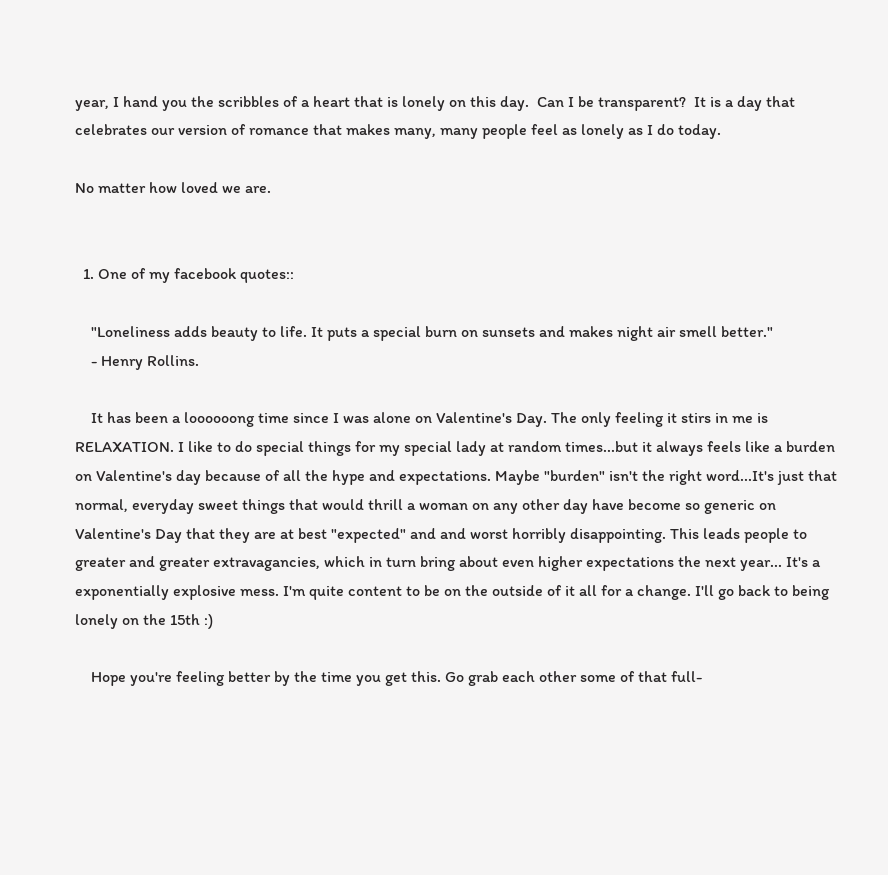year, I hand you the scribbles of a heart that is lonely on this day.  Can I be transparent?  It is a day that celebrates our version of romance that makes many, many people feel as lonely as I do today.

No matter how loved we are.


  1. One of my facebook quotes::

    "Loneliness adds beauty to life. It puts a special burn on sunsets and makes night air smell better."
    - Henry Rollins.

    It has been a loooooong time since I was alone on Valentine's Day. The only feeling it stirs in me is RELAXATION. I like to do special things for my special lady at random times...but it always feels like a burden on Valentine's day because of all the hype and expectations. Maybe "burden" isn't the right word...It's just that normal, everyday sweet things that would thrill a woman on any other day have become so generic on Valentine's Day that they are at best "expected" and and worst horribly disappointing. This leads people to greater and greater extravagancies, which in turn bring about even higher expectations the next year... It's a exponentially explosive mess. I'm quite content to be on the outside of it all for a change. I'll go back to being lonely on the 15th :)

    Hope you're feeling better by the time you get this. Go grab each other some of that full-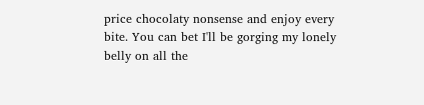price chocolaty nonsense and enjoy every bite. You can bet I'll be gorging my lonely belly on all the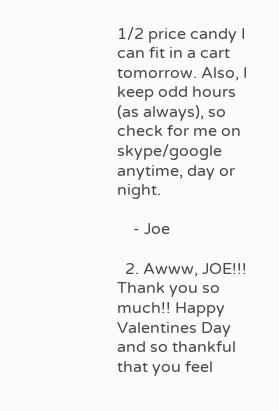1/2 price candy I can fit in a cart tomorrow. Also, I keep odd hours (as always), so check for me on skype/google anytime, day or night.

    - Joe

  2. Awww, JOE!!! Thank you so much!! Happy Valentines Day and so thankful that you feel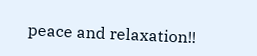peace and relaxation!!